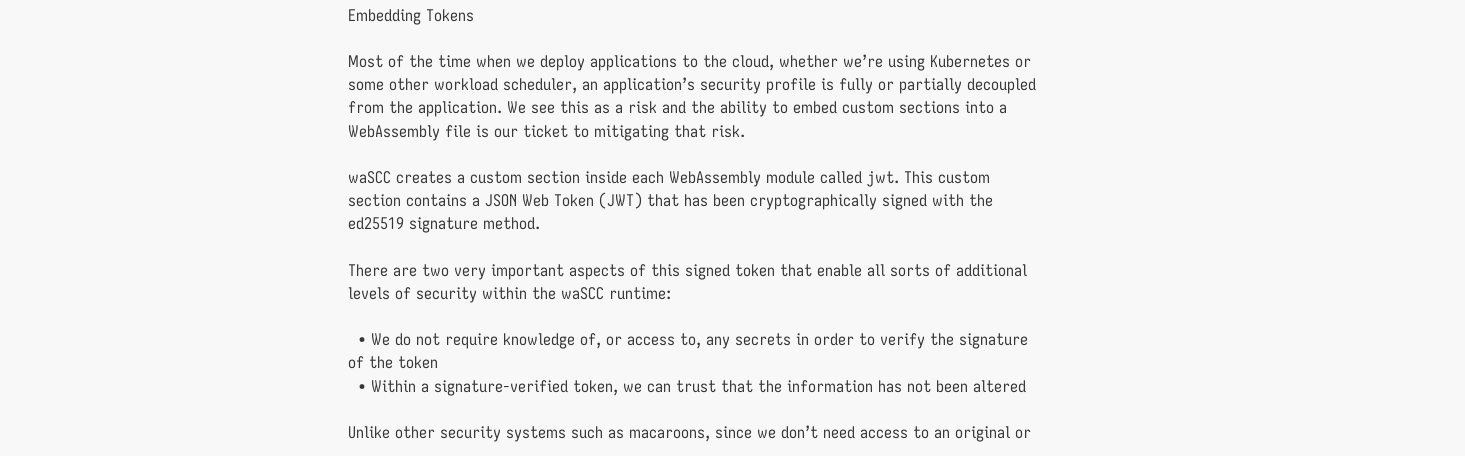Embedding Tokens

Most of the time when we deploy applications to the cloud, whether we’re using Kubernetes or some other workload scheduler, an application’s security profile is fully or partially decoupled from the application. We see this as a risk and the ability to embed custom sections into a WebAssembly file is our ticket to mitigating that risk.

waSCC creates a custom section inside each WebAssembly module called jwt. This custom section contains a JSON Web Token (JWT) that has been cryptographically signed with the ed25519 signature method.

There are two very important aspects of this signed token that enable all sorts of additional levels of security within the waSCC runtime:

  • We do not require knowledge of, or access to, any secrets in order to verify the signature of the token
  • Within a signature-verified token, we can trust that the information has not been altered

Unlike other security systems such as macaroons, since we don’t need access to an original or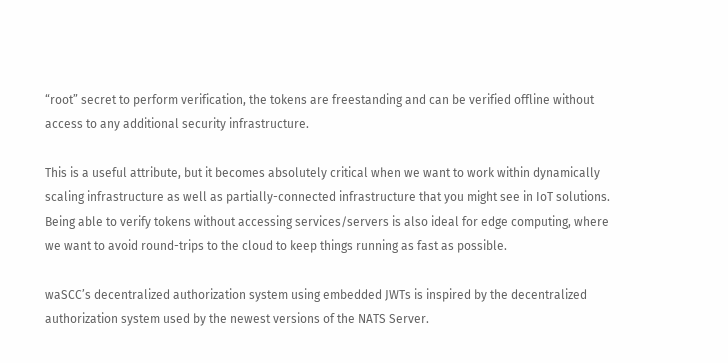“root” secret to perform verification, the tokens are freestanding and can be verified offline without access to any additional security infrastructure.

This is a useful attribute, but it becomes absolutely critical when we want to work within dynamically scaling infrastructure as well as partially-connected infrastructure that you might see in IoT solutions. Being able to verify tokens without accessing services/servers is also ideal for edge computing, where we want to avoid round-trips to the cloud to keep things running as fast as possible.

waSCC’s decentralized authorization system using embedded JWTs is inspired by the decentralized authorization system used by the newest versions of the NATS Server.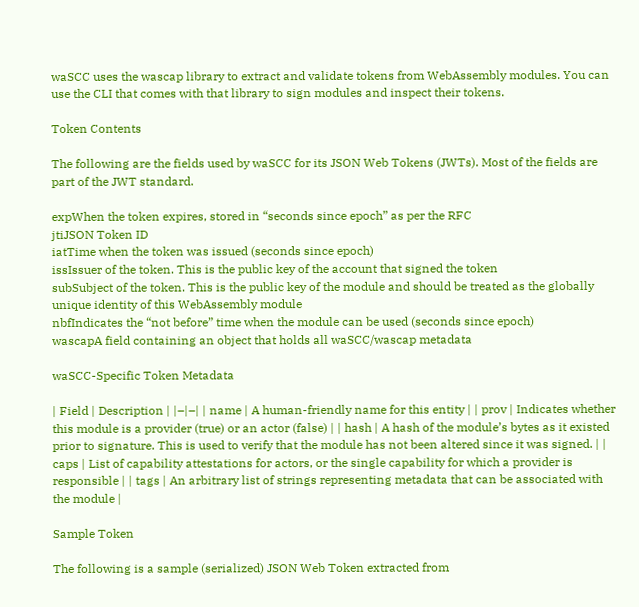waSCC uses the wascap library to extract and validate tokens from WebAssembly modules. You can use the CLI that comes with that library to sign modules and inspect their tokens.

Token Contents

The following are the fields used by waSCC for its JSON Web Tokens (JWTs). Most of the fields are part of the JWT standard.

expWhen the token expires, stored in “seconds since epoch” as per the RFC
jtiJSON Token ID
iatTime when the token was issued (seconds since epoch)
issIssuer of the token. This is the public key of the account that signed the token
subSubject of the token. This is the public key of the module and should be treated as the globally unique identity of this WebAssembly module
nbfIndicates the “not before” time when the module can be used (seconds since epoch)
wascapA field containing an object that holds all waSCC/wascap metadata

waSCC-Specific Token Metadata

| Field | Description | |–|–| | name | A human-friendly name for this entity | | prov | Indicates whether this module is a provider (true) or an actor (false) | | hash | A hash of the module’s bytes as it existed prior to signature. This is used to verify that the module has not been altered since it was signed. | | caps | List of capability attestations for actors, or the single capability for which a provider is responsible | | tags | An arbitrary list of strings representing metadata that can be associated with the module |

Sample Token

The following is a sample (serialized) JSON Web Token extracted from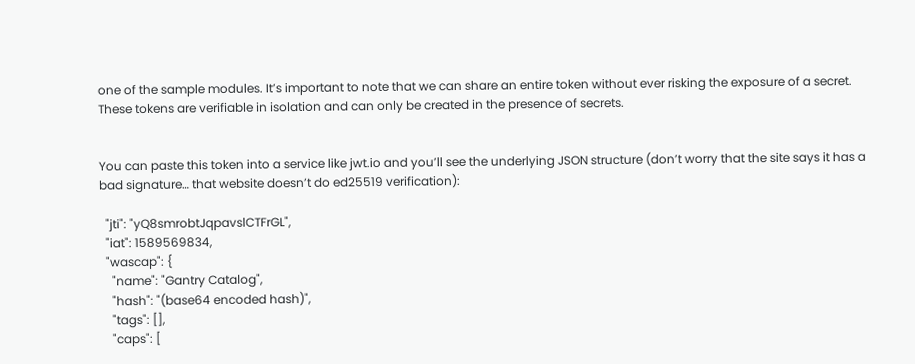one of the sample modules. It’s important to note that we can share an entire token without ever risking the exposure of a secret. These tokens are verifiable in isolation and can only be created in the presence of secrets.


You can paste this token into a service like jwt.io and you’ll see the underlying JSON structure (don’t worry that the site says it has a bad signature… that website doesn’t do ed25519 verification):

  "jti": "yQ8smrobtJqpavslCTFrGL",
  "iat": 1589569834,
  "wascap": {
    "name": "Gantry Catalog",
    "hash": "(base64 encoded hash)",
    "tags": [],
    "caps": [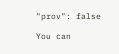"prov": false

You can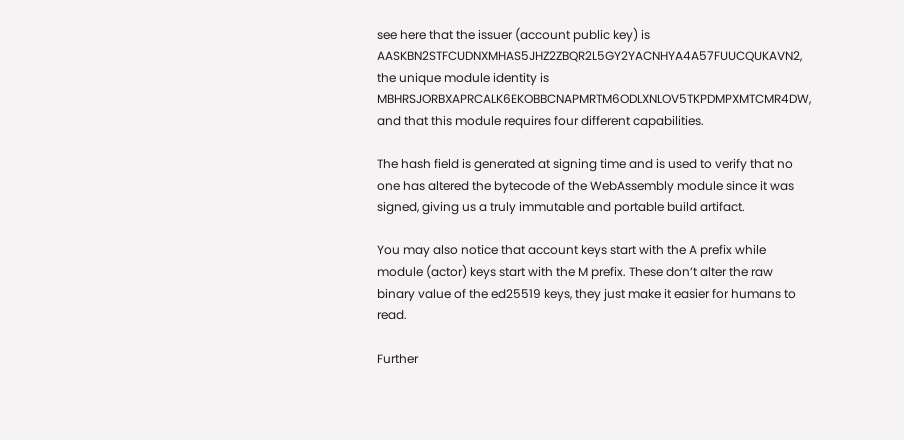see here that the issuer (account public key) is AASKBN2STFCUDNXMHAS5JHZ2ZBQR2L5GY2YACNHYA4A57FUUCQUKAVN2, the unique module identity is MBHRSJORBXAPRCALK6EKOBBCNAPMRTM6ODLXNLOV5TKPDMPXMTCMR4DW, and that this module requires four different capabilities.

The hash field is generated at signing time and is used to verify that no one has altered the bytecode of the WebAssembly module since it was signed, giving us a truly immutable and portable build artifact.

You may also notice that account keys start with the A prefix while module (actor) keys start with the M prefix. These don’t alter the raw binary value of the ed25519 keys, they just make it easier for humans to read.

Further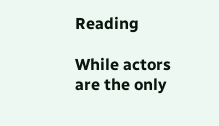Reading

While actors are the only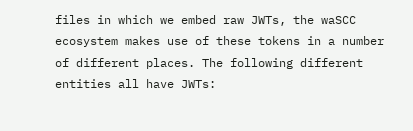files in which we embed raw JWTs, the waSCC ecosystem makes use of these tokens in a number of different places. The following different entities all have JWTs: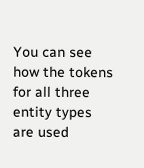You can see how the tokens for all three entity types are used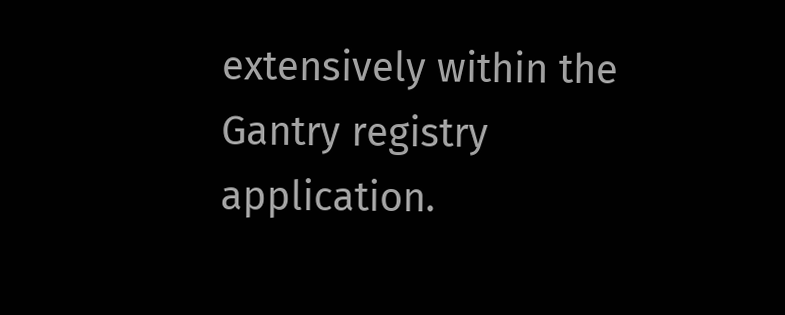extensively within the Gantry registry application.